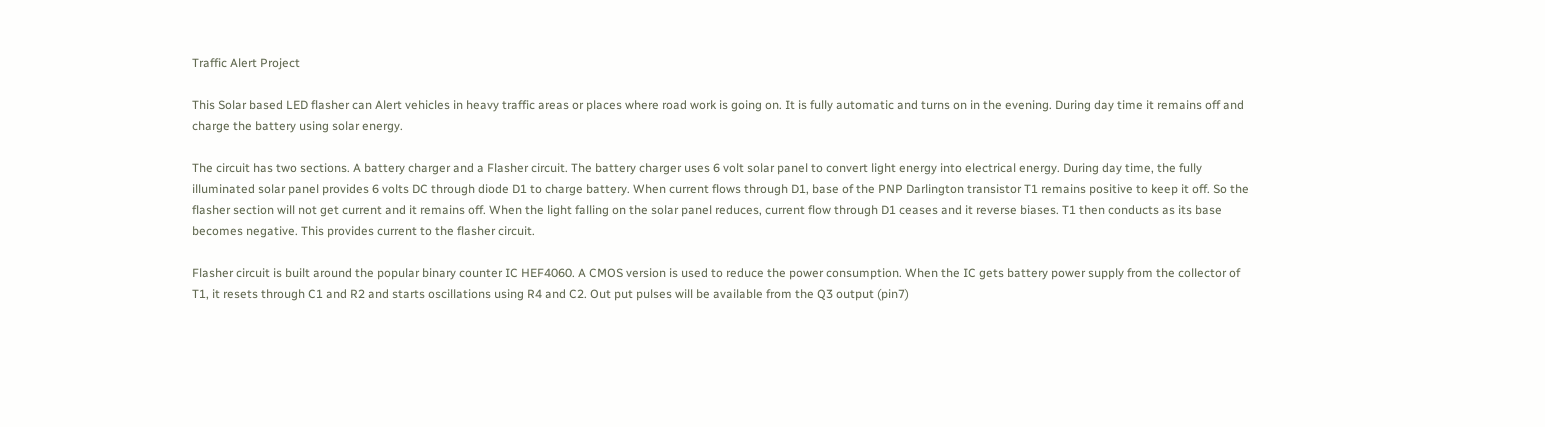Traffic Alert Project

This Solar based LED flasher can Alert vehicles in heavy traffic areas or places where road work is going on. It is fully automatic and turns on in the evening. During day time it remains off and charge the battery using solar energy.

The circuit has two sections. A battery charger and a Flasher circuit. The battery charger uses 6 volt solar panel to convert light energy into electrical energy. During day time, the fully illuminated solar panel provides 6 volts DC through diode D1 to charge battery. When current flows through D1, base of the PNP Darlington transistor T1 remains positive to keep it off. So the flasher section will not get current and it remains off. When the light falling on the solar panel reduces, current flow through D1 ceases and it reverse biases. T1 then conducts as its base becomes negative. This provides current to the flasher circuit.

Flasher circuit is built around the popular binary counter IC HEF4060. A CMOS version is used to reduce the power consumption. When the IC gets battery power supply from the collector of T1, it resets through C1 and R2 and starts oscillations using R4 and C2. Out put pulses will be available from the Q3 output (pin7)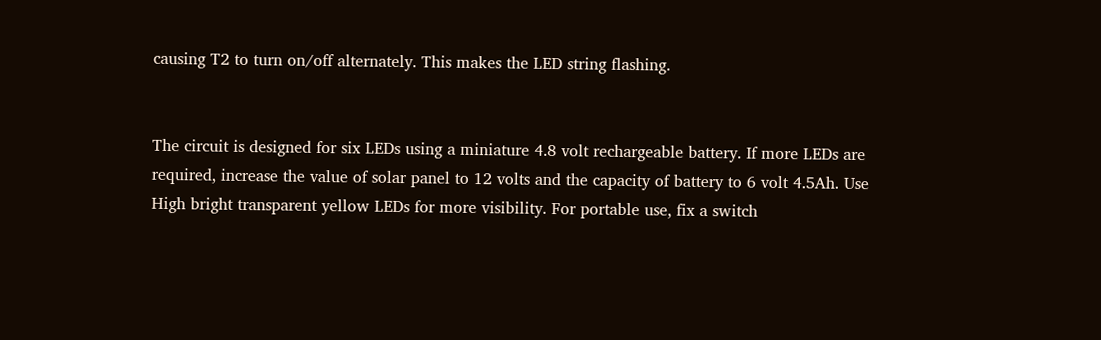causing T2 to turn on/off alternately. This makes the LED string flashing.


The circuit is designed for six LEDs using a miniature 4.8 volt rechargeable battery. If more LEDs are required, increase the value of solar panel to 12 volts and the capacity of battery to 6 volt 4.5Ah. Use High bright transparent yellow LEDs for more visibility. For portable use, fix a switch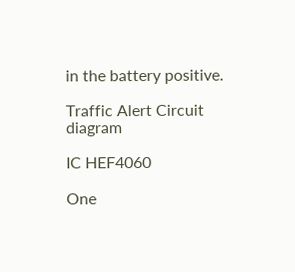in the battery positive.

Traffic Alert Circuit diagram

IC HEF4060

One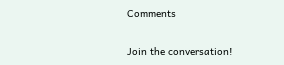Comments

Join the conversation!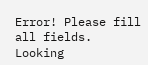Error! Please fill all fields.
Looking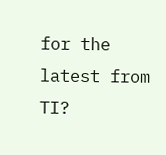for the latest from TI?